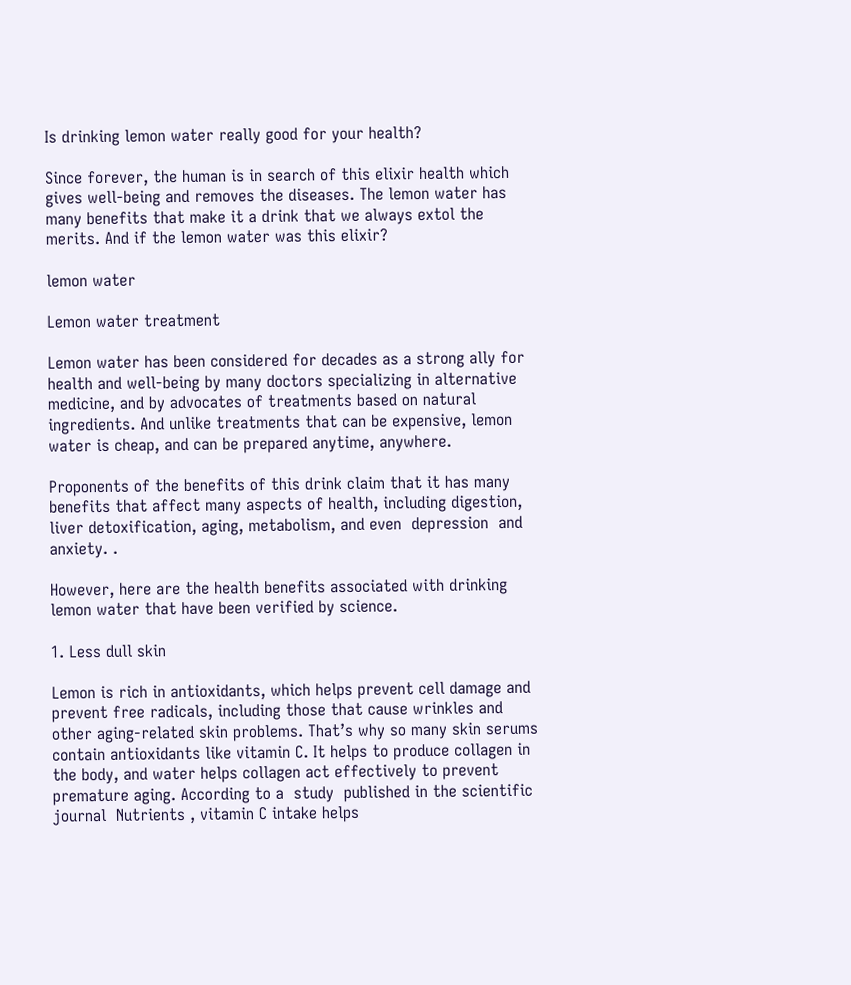Is drinking lemon water really good for your health?

Since forever, the human is in search of this elixir health which gives well-being and removes the diseases. The lemon water has many benefits that make it a drink that we always extol the merits. And if the lemon water was this elixir?

lemon water

Lemon water treatment

Lemon water has been considered for decades as a strong ally for health and well-being by many doctors specializing in alternative medicine, and by advocates of treatments based on natural ingredients. And unlike treatments that can be expensive, lemon water is cheap, and can be prepared anytime, anywhere.

Proponents of the benefits of this drink claim that it has many benefits that affect many aspects of health, including digestion, liver detoxification, aging, metabolism, and even  depression  and anxiety. .

However, here are the health benefits associated with drinking lemon water that have been verified by science.

1. Less dull skin

Lemon is rich in antioxidants, which helps prevent cell damage and prevent free radicals, including those that cause wrinkles and other aging-related skin problems. That’s why so many skin serums   contain antioxidants like vitamin C. It helps to produce collagen in the body, and water helps collagen act effectively to prevent premature aging. According to a  study  published in the scientific journal  Nutrients , vitamin C intake helps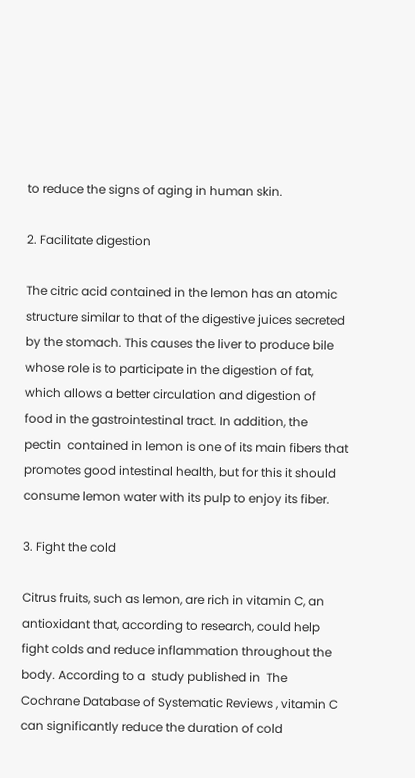to reduce the signs of aging in human skin.

2. Facilitate digestion

The citric acid contained in the lemon has an atomic structure similar to that of the digestive juices secreted by the stomach. This causes the liver to produce bile whose role is to participate in the digestion of fat, which allows a better circulation and digestion of  food in the gastrointestinal tract. In addition, the  pectin  contained in lemon is one of its main fibers that promotes good intestinal health, but for this it should consume lemon water with its pulp to enjoy its fiber.

3. Fight the cold

Citrus fruits, such as lemon, are rich in vitamin C, an antioxidant that, according to research, could help fight colds and reduce inflammation throughout the body. According to a  study published in  The Cochrane Database of Systematic Reviews , vitamin C can significantly reduce the duration of cold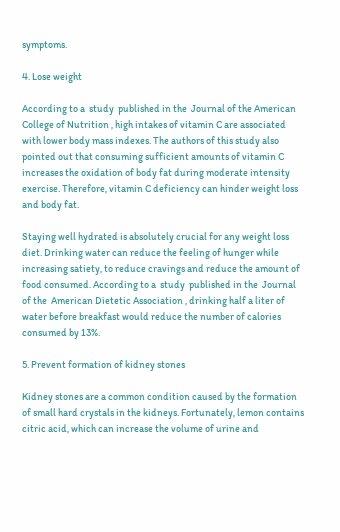symptoms.

4. Lose weight

According to a  study  published in the  Journal of the American College of Nutrition , high intakes of vitamin C are associated with lower body mass indexes. The authors of this study also pointed out that consuming sufficient amounts of vitamin C increases the oxidation of body fat during moderate intensity exercise. Therefore, vitamin C deficiency can hinder weight loss and body fat.

Staying well hydrated is absolutely crucial for any weight loss diet. Drinking water can reduce the feeling of hunger while increasing satiety, to reduce cravings and reduce the amount of food consumed. According to a  study  published in the  Journal of the  American Dietetic Association , drinking half a liter of water before breakfast would reduce the number of calories consumed by 13%.

5. Prevent formation of kidney stones

Kidney stones are a common condition caused by the formation of small hard crystals in the kidneys. Fortunately, lemon contains citric acid, which can increase the volume of urine and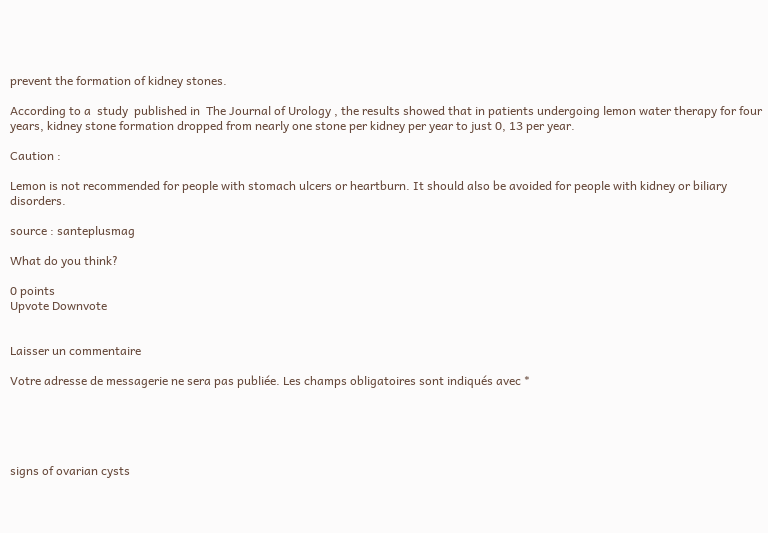prevent the formation of kidney stones.

According to a  study  published in  The Journal of Urology , the results showed that in patients undergoing lemon water therapy for four years, kidney stone formation dropped from nearly one stone per kidney per year to just 0, 13 per year.

Caution :

Lemon is not recommended for people with stomach ulcers or heartburn. It should also be avoided for people with kidney or biliary disorders.

source : santeplusmag

What do you think?

0 points
Upvote Downvote


Laisser un commentaire

Votre adresse de messagerie ne sera pas publiée. Les champs obligatoires sont indiqués avec *





signs of ovarian cysts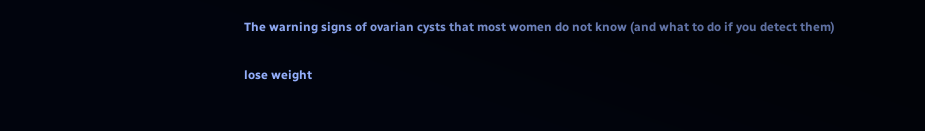The warning signs of ovarian cysts that most women do not know (and what to do if you detect them)

lose weight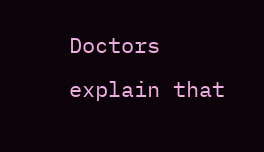Doctors explain that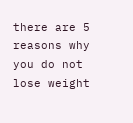there are 5 reasons why you do not lose weight